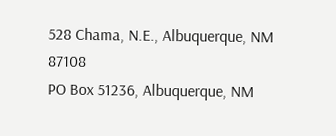528 Chama, N.E., Albuquerque, NM 87108
PO Box 51236, Albuquerque, NM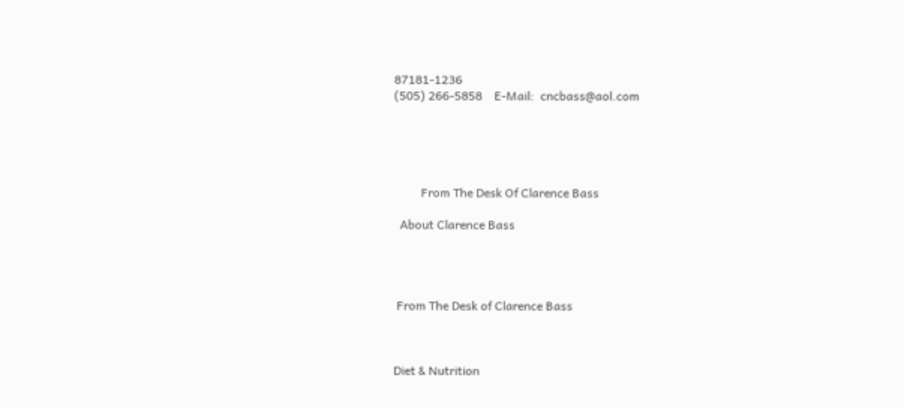87181-1236
(505) 266-5858    E-Mail:  cncbass@aol.com





         From The Desk Of Clarence Bass

  About Clarence Bass




 From The Desk of Clarence Bass



Diet & Nutrition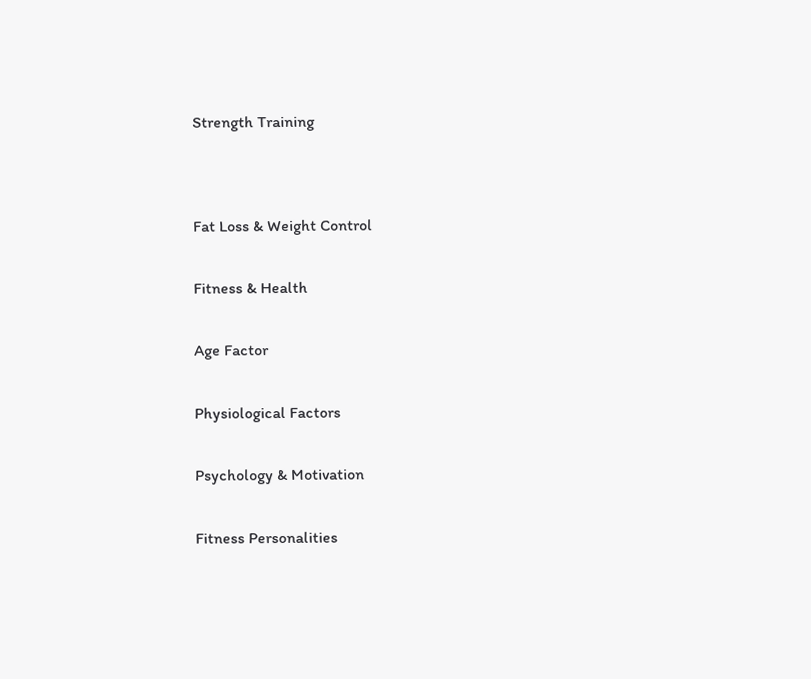Strength Training




Fat Loss & Weight Control


Fitness & Health


Age Factor


Physiological Factors


Psychology & Motivation


Fitness Personalities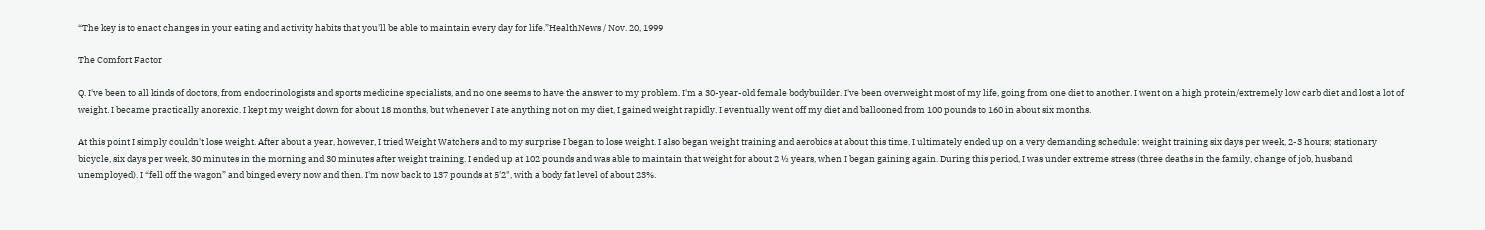“The key is to enact changes in your eating and activity habits that you'll be able to maintain every day for life.”HealthNews / Nov. 20, 1999

The Comfort Factor

Q. I've been to all kinds of doctors, from endocrinologists and sports medicine specialists, and no one seems to have the answer to my problem. I'm a 30-year-old female bodybuilder. I've been overweight most of my life, going from one diet to another. I went on a high protein/extremely low carb diet and lost a lot of weight. I became practically anorexic. I kept my weight down for about 18 months, but whenever I ate anything not on my diet, I gained weight rapidly. I eventually went off my diet and ballooned from 100 pounds to 160 in about six months.

At this point I simply couldn't lose weight. After about a year, however, I tried Weight Watchers and to my surprise I began to lose weight. I also began weight training and aerobics at about this time. I ultimately ended up on a very demanding schedule: weight training six days per week, 2-3 hours; stationary bicycle, six days per week, 30 minutes in the morning and 30 minutes after weight training. I ended up at 102 pounds and was able to maintain that weight for about 2 ½ years, when I began gaining again. During this period, I was under extreme stress (three deaths in the family, change of job, husband unemployed). I “fell off the wagon” and binged every now and then. I'm now back to 137 pounds at 5'2", with a body fat level of about 23%.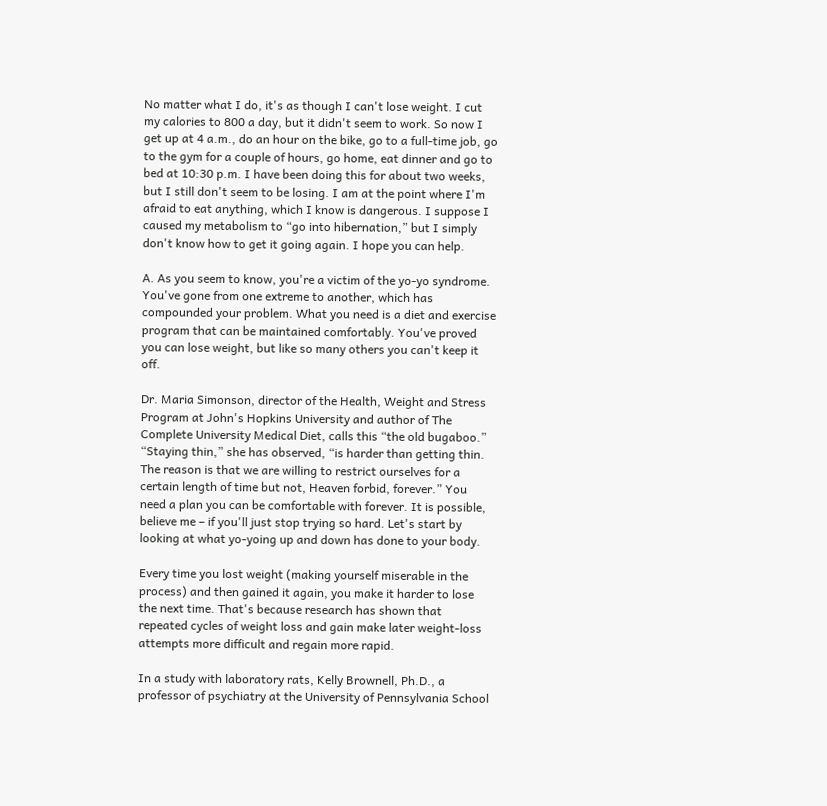No matter what I do, it's as though I can't lose weight. I cut my calories to 800 a day, but it didn't seem to work. So now I get up at 4 a.m., do an hour on the bike, go to a full-time job, go to the gym for a couple of hours, go home, eat dinner and go to bed at 10:30 p.m. I have been doing this for about two weeks, but I still don't seem to be losing. I am at the point where I'm afraid to eat anything, which I know is dangerous. I suppose I caused my metabolism to “go into hibernation,” but I simply don't know how to get it going again. I hope you can help.

A. As you seem to know, you're a victim of the yo-yo syndrome. You've gone from one extreme to another, which has compounded your problem. What you need is a diet and exercise program that can be maintained comfortably. You've proved you can lose weight, but like so many others you can't keep it off.

Dr. Maria Simonson, director of the Health, Weight and Stress Program at John's Hopkins University and author of The Complete University Medical Diet, calls this “the old bugaboo.” “Staying thin,” she has observed, “is harder than getting thin. The reason is that we are willing to restrict ourselves for a certain length of time but not, Heaven forbid, forever.” You need a plan you can be comfortable with forever. It is possible, believe me – if you'll just stop trying so hard. Let's start by looking at what yo-yoing up and down has done to your body.

Every time you lost weight (making yourself miserable in the process) and then gained it again, you make it harder to lose the next time. That's because research has shown that repeated cycles of weight loss and gain make later weight-loss attempts more difficult and regain more rapid.

In a study with laboratory rats, Kelly Brownell, Ph.D., a professor of psychiatry at the University of Pennsylvania School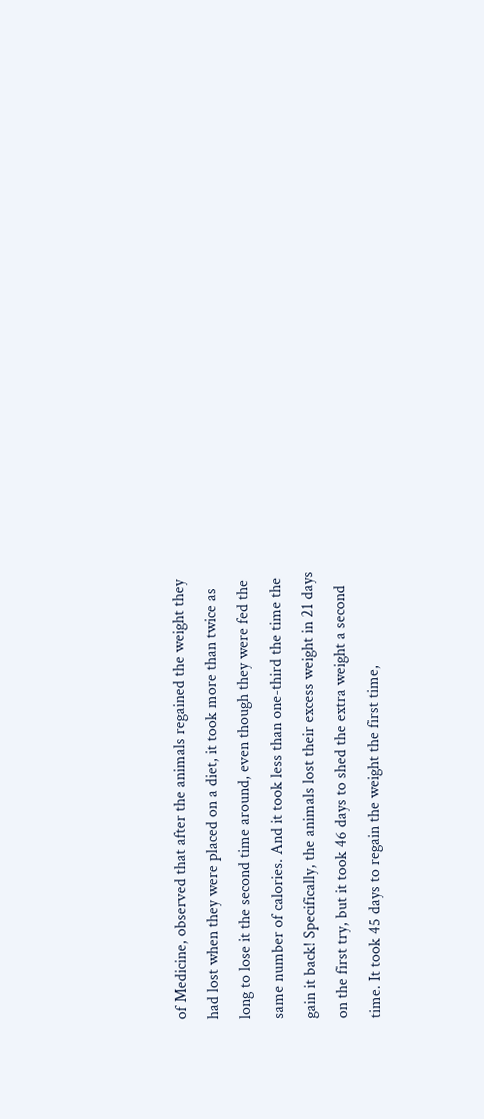of Medicine, observed that after the animals regained the weight they had lost when they were placed on a diet, it took more than twice as long to lose it the second time around, even though they were fed the same number of calories. And it took less than one-third the time the gain it back! Specifically, the animals lost their excess weight in 21 days on the first try, but it took 46 days to shed the extra weight a second time. It took 45 days to regain the weight the first time,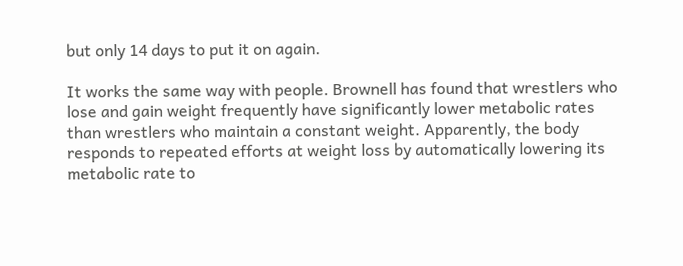but only 14 days to put it on again.

It works the same way with people. Brownell has found that wrestlers who lose and gain weight frequently have significantly lower metabolic rates than wrestlers who maintain a constant weight. Apparently, the body responds to repeated efforts at weight loss by automatically lowering its metabolic rate to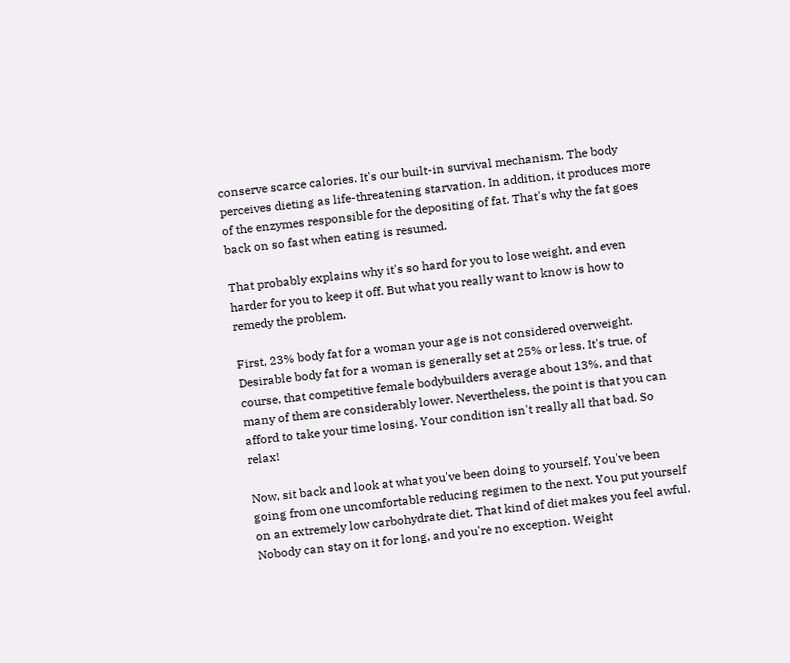conserve scarce calories. It's our built-in survival mechanism. The body perceives dieting as life-threatening starvation. In addition, it produces more of the enzymes responsible for the depositing of fat. That's why the fat goes back on so fast when eating is resumed.

That probably explains why it's so hard for you to lose weight, and even harder for you to keep it off. But what you really want to know is how to remedy the problem.

First, 23% body fat for a woman your age is not considered overweight. Desirable body fat for a woman is generally set at 25% or less. It's true, of course, that competitive female bodybuilders average about 13%, and that many of them are considerably lower. Nevertheless, the point is that you can afford to take your time losing. Your condition isn't really all that bad. So relax!

Now, sit back and look at what you've been doing to yourself. You've been going from one uncomfortable reducing regimen to the next. You put yourself on an extremely low carbohydrate diet. That kind of diet makes you feel awful. Nobody can stay on it for long, and you're no exception. Weight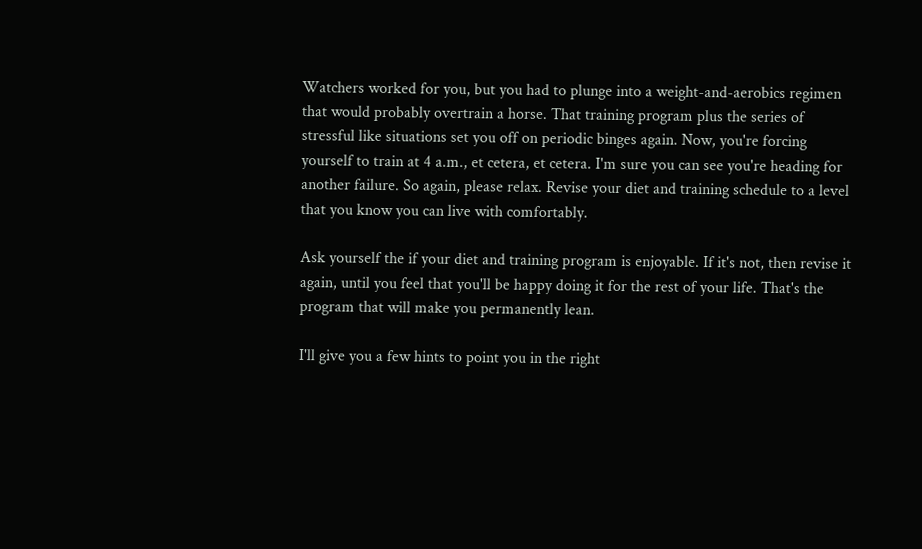Watchers worked for you, but you had to plunge into a weight-and-aerobics regimen that would probably overtrain a horse. That training program plus the series of stressful like situations set you off on periodic binges again. Now, you're forcing yourself to train at 4 a.m., et cetera, et cetera. I'm sure you can see you're heading for another failure. So again, please relax. Revise your diet and training schedule to a level that you know you can live with comfortably.

Ask yourself the if your diet and training program is enjoyable. If it's not, then revise it again, until you feel that you'll be happy doing it for the rest of your life. That's the program that will make you permanently lean.

I'll give you a few hints to point you in the right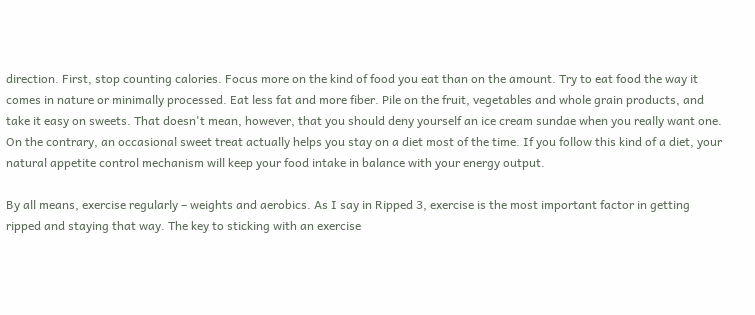direction. First, stop counting calories. Focus more on the kind of food you eat than on the amount. Try to eat food the way it comes in nature or minimally processed. Eat less fat and more fiber. Pile on the fruit, vegetables and whole grain products, and take it easy on sweets. That doesn't mean, however, that you should deny yourself an ice cream sundae when you really want one. On the contrary, an occasional sweet treat actually helps you stay on a diet most of the time. If you follow this kind of a diet, your natural appetite control mechanism will keep your food intake in balance with your energy output.

By all means, exercise regularly – weights and aerobics. As I say in Ripped 3, exercise is the most important factor in getting ripped and staying that way. The key to sticking with an exercise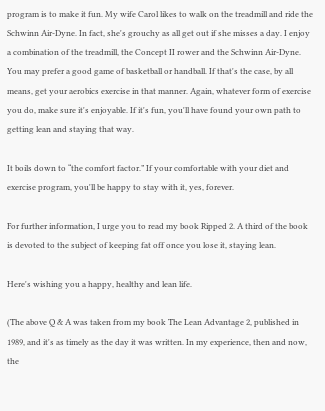program is to make it fun. My wife Carol likes to walk on the treadmill and ride the Schwinn Air-Dyne. In fact, she's grouchy as all get out if she misses a day. I enjoy a combination of the treadmill, the Concept II rower and the Schwinn Air-Dyne. You may prefer a good game of basketball or handball. If that's the case, by all means, get your aerobics exercise in that manner. Again, whatever form of exercise you do, make sure it's enjoyable. If it's fun, you'll have found your own path to getting lean and staying that way.

It boils down to “the comfort factor.” If your comfortable with your diet and exercise program, you'll be happy to stay with it, yes, forever.

For further information, I urge you to read my book Ripped 2. A third of the book is devoted to the subject of keeping fat off once you lose it, staying lean.

Here's wishing you a happy, healthy and lean life.

(The above Q & A was taken from my book The Lean Advantage 2, published in 1989, and it's as timely as the day it was written. In my experience, then and now, the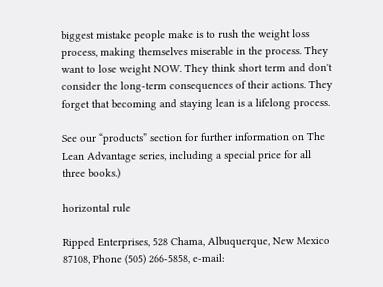biggest mistake people make is to rush the weight loss process, making themselves miserable in the process. They want to lose weight NOW. They think short term and don't consider the long-term consequences of their actions. They forget that becoming and staying lean is a lifelong process.

See our “products” section for further information on The Lean Advantage series, including a special price for all three books.)

horizontal rule

Ripped Enterprises, 528 Chama, Albuquerque, New Mexico 87108, Phone (505) 266-5858, e-mail: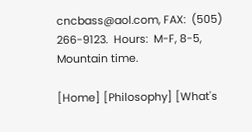cncbass@aol.com, FAX:  (505) 266-9123.  Hours:  M-F, 8-5, Mountain time.

[Home] [Philosophy] [What's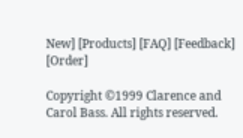New] [Products] [FAQ] [Feedback] [Order]

Copyright ©1999 Clarence and Carol Bass. All rights reserved.